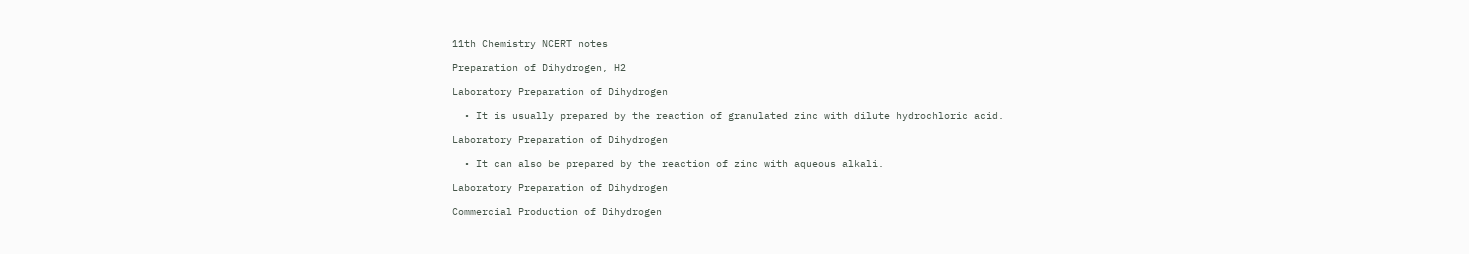11th Chemistry NCERT notes

Preparation of Dihydrogen, H2

Laboratory Preparation of Dihydrogen

  • It is usually prepared by the reaction of granulated zinc with dilute hydrochloric acid.

Laboratory Preparation of Dihydrogen

  • It can also be prepared by the reaction of zinc with aqueous alkali.

Laboratory Preparation of Dihydrogen

Commercial Production of Dihydrogen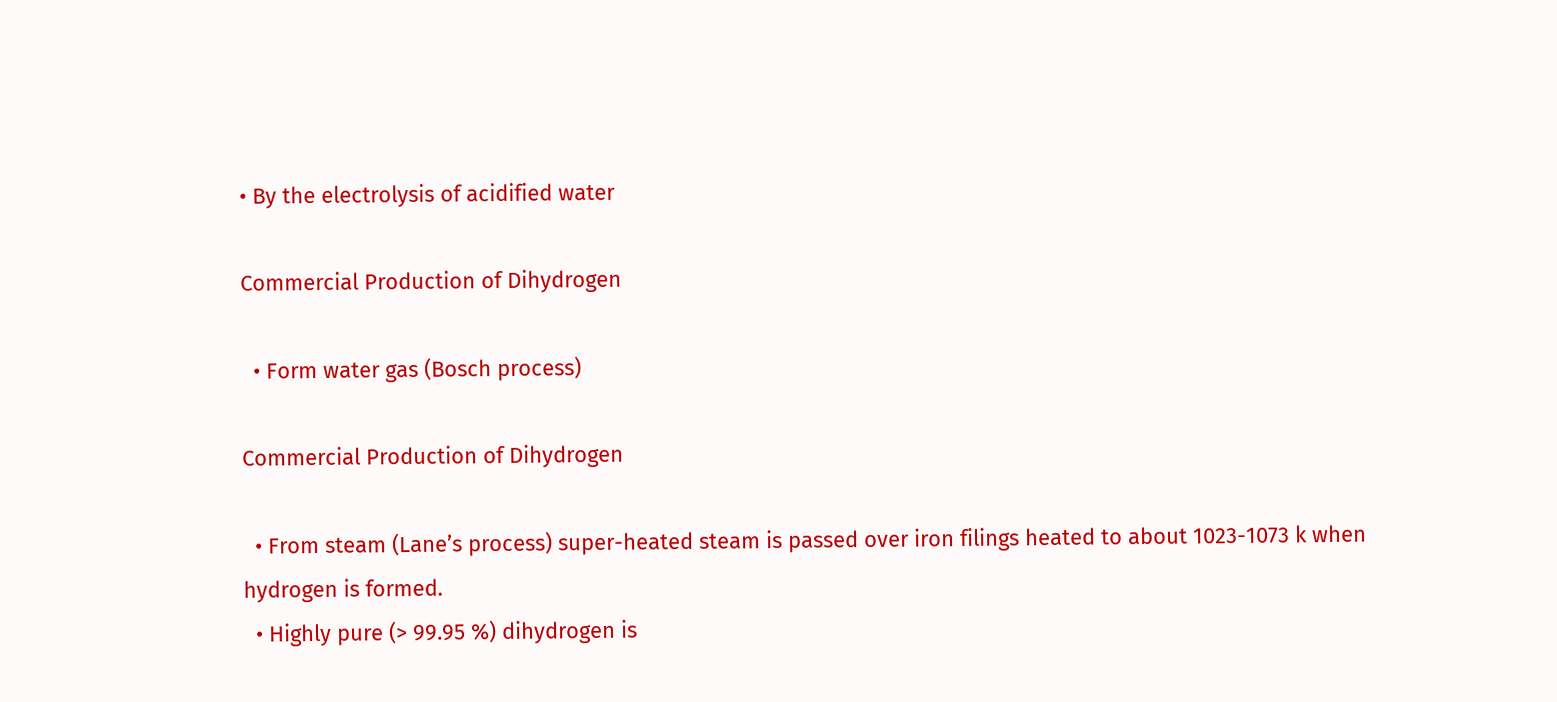• By the electrolysis of acidified water

Commercial Production of Dihydrogen

  • Form water gas (Bosch process)

Commercial Production of Dihydrogen

  • From steam (Lane’s process) super-heated steam is passed over iron filings heated to about 1023-1073 k when hydrogen is formed.
  • Highly pure (> 99.95 %) dihydrogen is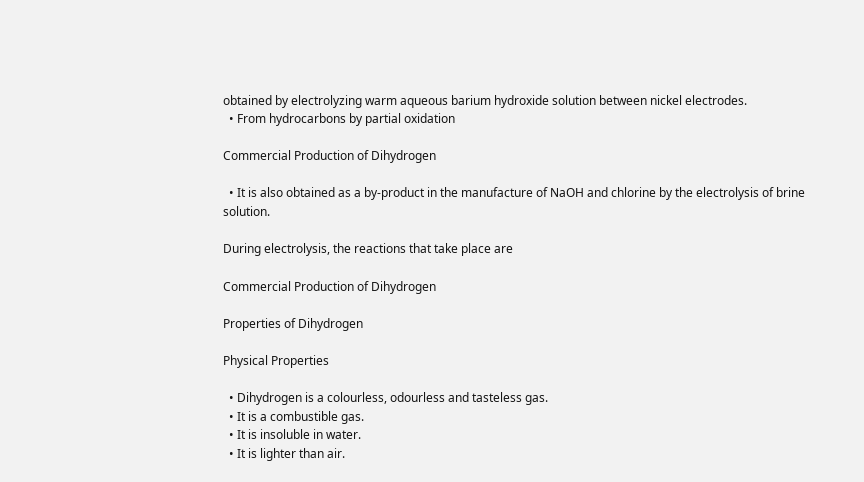obtained by electrolyzing warm aqueous barium hydroxide solution between nickel electrodes.
  • From hydrocarbons by partial oxidation

Commercial Production of Dihydrogen

  • It is also obtained as a by-product in the manufacture of NaOH and chlorine by the electrolysis of brine solution.

During electrolysis, the reactions that take place are

Commercial Production of Dihydrogen

Properties of Dihydrogen

Physical Properties

  • Dihydrogen is a colourless, odourless and tasteless gas.
  • It is a combustible gas.
  • It is insoluble in water.
  • It is lighter than air.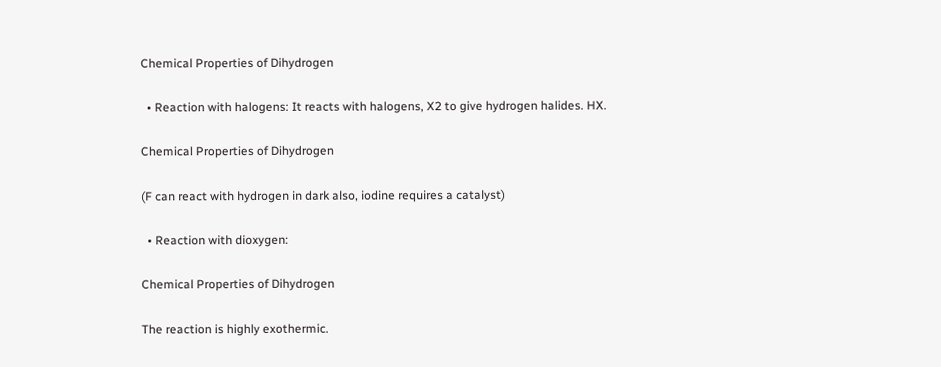Chemical Properties of Dihydrogen

  • Reaction with halogens: It reacts with halogens, X2 to give hydrogen halides. HX.

Chemical Properties of Dihydrogen

(F can react with hydrogen in dark also, iodine requires a catalyst)

  • Reaction with dioxygen:

Chemical Properties of Dihydrogen

The reaction is highly exothermic.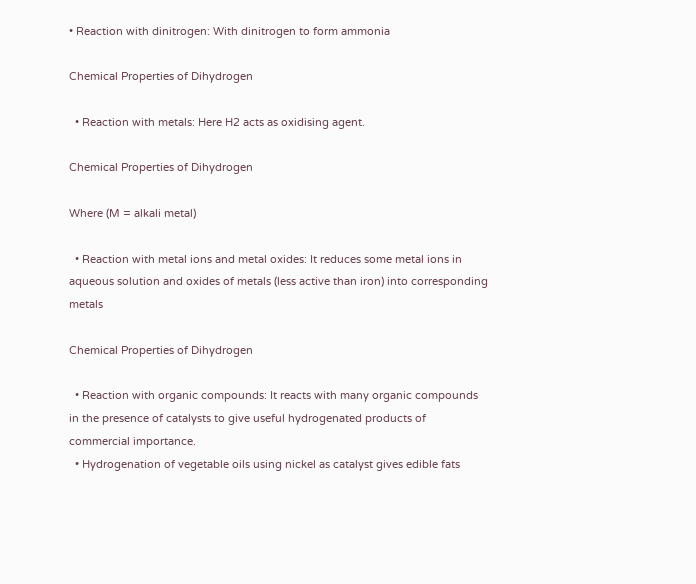• Reaction with dinitrogen: With dinitrogen to form ammonia

Chemical Properties of Dihydrogen

  • Reaction with metals: Here H2 acts as oxidising agent.

Chemical Properties of Dihydrogen

Where (M = alkali metal)

  • Reaction with metal ions and metal oxides: It reduces some metal ions in aqueous solution and oxides of metals (less active than iron) into corresponding metals

Chemical Properties of Dihydrogen

  • Reaction with organic compounds: It reacts with many organic compounds in the presence of catalysts to give useful hydrogenated products of commercial importance.
  • Hydrogenation of vegetable oils using nickel as catalyst gives edible fats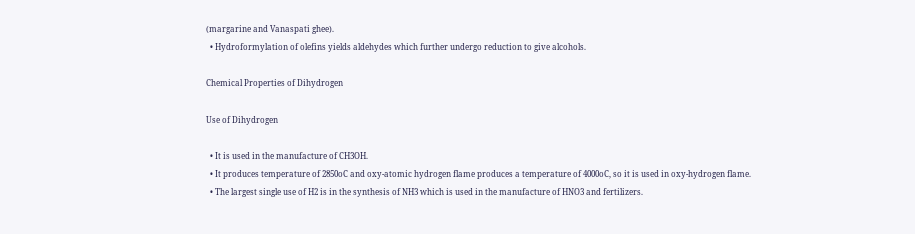(margarine and Vanaspati ghee).
  • Hydroformylation of olefins yields aldehydes which further undergo reduction to give alcohols.

Chemical Properties of Dihydrogen

Use of Dihydrogen

  • It is used in the manufacture of CH3OH.
  • It produces temperature of 2850oC and oxy-atomic hydrogen flame produces a temperature of 4000oC, so it is used in oxy-hydrogen flame.
  • The largest single use of H2 is in the synthesis of NH3 which is used in the manufacture of HNO3 and fertilizers.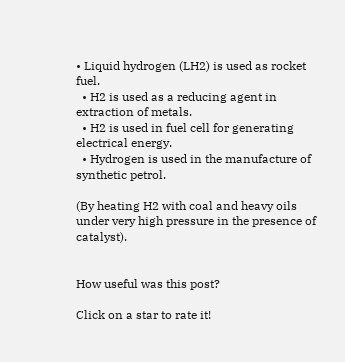• Liquid hydrogen (LH2) is used as rocket fuel.
  • H2 is used as a reducing agent in extraction of metals.
  • H2 is used in fuel cell for generating electrical energy.
  • Hydrogen is used in the manufacture of synthetic petrol.

(By heating H2 with coal and heavy oils under very high pressure in the presence of catalyst).


How useful was this post?

Click on a star to rate it!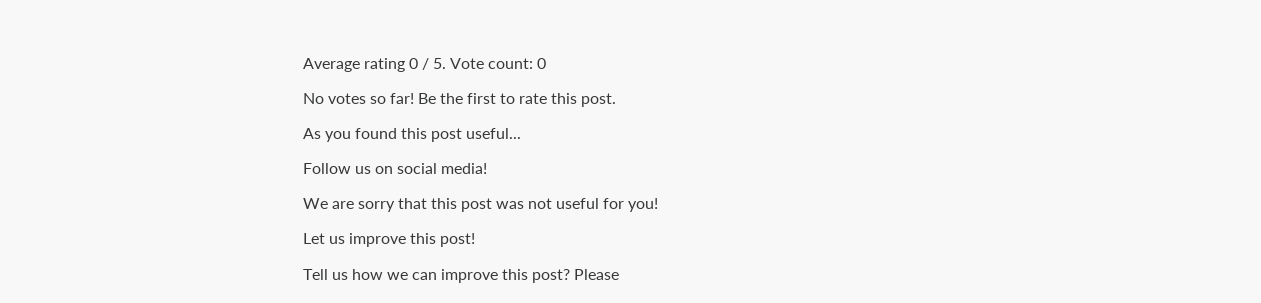Average rating 0 / 5. Vote count: 0

No votes so far! Be the first to rate this post.

As you found this post useful...

Follow us on social media!

We are sorry that this post was not useful for you!

Let us improve this post!

Tell us how we can improve this post? Please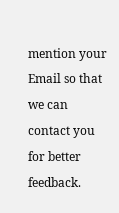mention your Email so that we can contact you for better feedback.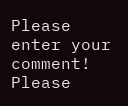Please enter your comment!
Please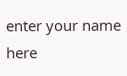enter your name here